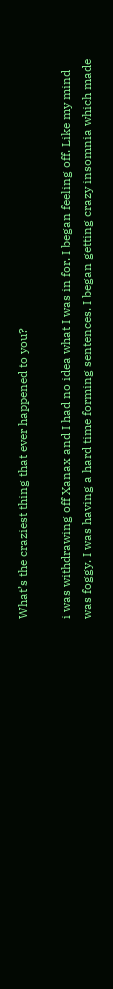What’s the craziest thing that ever happened to you?

i was withdrawing off Xanax and I had no idea what I was in for. I began feeling off. Like my mind was foggy. I was having a hard time forming sentences. I began getting crazy insomnia which made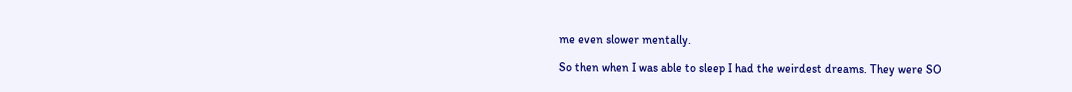me even slower mentally.

So then when I was able to sleep I had the weirdest dreams. They were SO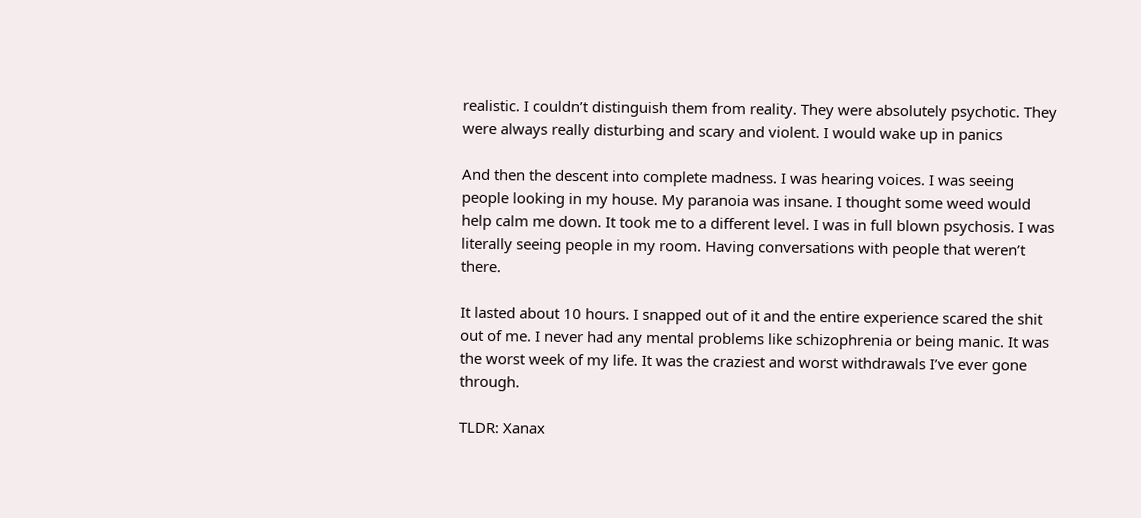realistic. I couldn’t distinguish them from reality. They were absolutely psychotic. They were always really disturbing and scary and violent. I would wake up in panics

And then the descent into complete madness. I was hearing voices. I was seeing people looking in my house. My paranoia was insane. I thought some weed would help calm me down. It took me to a different level. I was in full blown psychosis. I was literally seeing people in my room. Having conversations with people that weren’t there.

It lasted about 10 hours. I snapped out of it and the entire experience scared the shit out of me. I never had any mental problems like schizophrenia or being manic. It was the worst week of my life. It was the craziest and worst withdrawals I’ve ever gone through.

TLDR: Xanax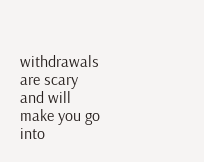withdrawals are scary and will make you go into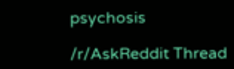psychosis

/r/AskReddit Thread